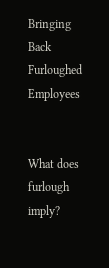Bringing Back Furloughed Employees


What does furlough imply?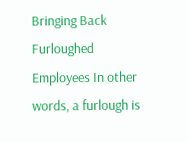Bringing Back Furloughed Employees In other words, a furlough is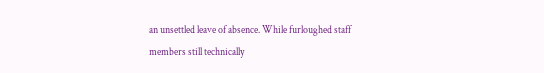an unsettled leave of absence. While furloughed staff members still technically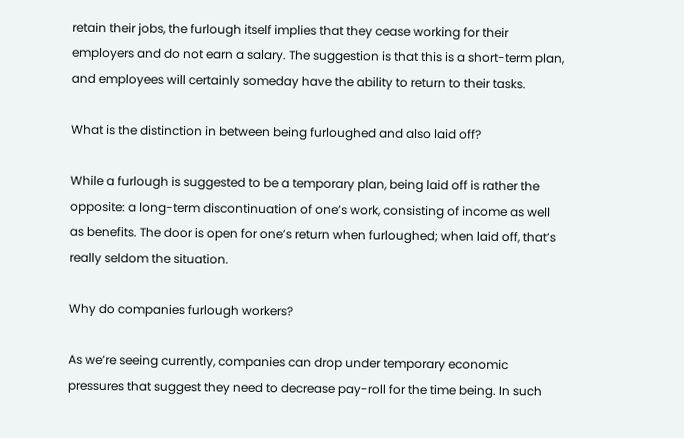retain their jobs, the furlough itself implies that they cease working for their employers and do not earn a salary. The suggestion is that this is a short-term plan, and employees will certainly someday have the ability to return to their tasks.

What is the distinction in between being furloughed and also laid off?

While a furlough is suggested to be a temporary plan, being laid off is rather the opposite: a long-term discontinuation of one’s work, consisting of income as well as benefits. The door is open for one’s return when furloughed; when laid off, that’s really seldom the situation.

Why do companies furlough workers?

As we’re seeing currently, companies can drop under temporary economic pressures that suggest they need to decrease pay-roll for the time being. In such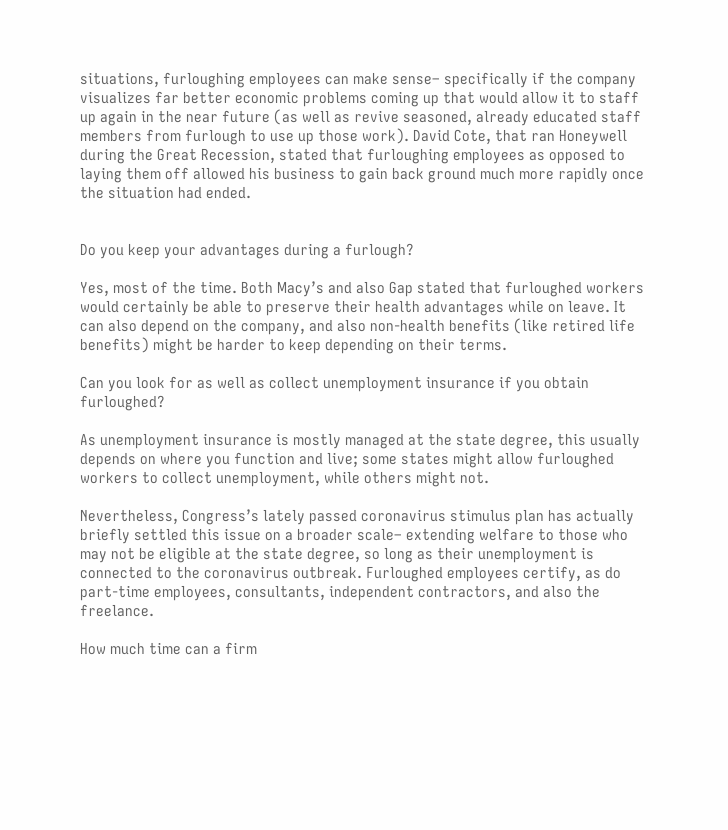situations, furloughing employees can make sense– specifically if the company visualizes far better economic problems coming up that would allow it to staff up again in the near future (as well as revive seasoned, already educated staff members from furlough to use up those work). David Cote, that ran Honeywell during the Great Recession, stated that furloughing employees as opposed to laying them off allowed his business to gain back ground much more rapidly once the situation had ended.


Do you keep your advantages during a furlough?

Yes, most of the time. Both Macy’s and also Gap stated that furloughed workers would certainly be able to preserve their health advantages while on leave. It can also depend on the company, and also non-health benefits (like retired life benefits) might be harder to keep depending on their terms.

Can you look for as well as collect unemployment insurance if you obtain furloughed?

As unemployment insurance is mostly managed at the state degree, this usually depends on where you function and live; some states might allow furloughed workers to collect unemployment, while others might not.

Nevertheless, Congress’s lately passed coronavirus stimulus plan has actually briefly settled this issue on a broader scale– extending welfare to those who may not be eligible at the state degree, so long as their unemployment is connected to the coronavirus outbreak. Furloughed employees certify, as do part-time employees, consultants, independent contractors, and also the freelance.

How much time can a firm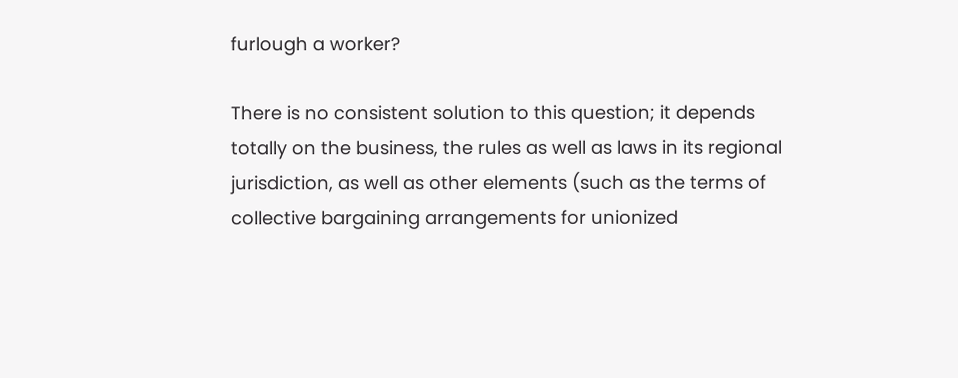furlough a worker?

There is no consistent solution to this question; it depends totally on the business, the rules as well as laws in its regional jurisdiction, as well as other elements (such as the terms of collective bargaining arrangements for unionized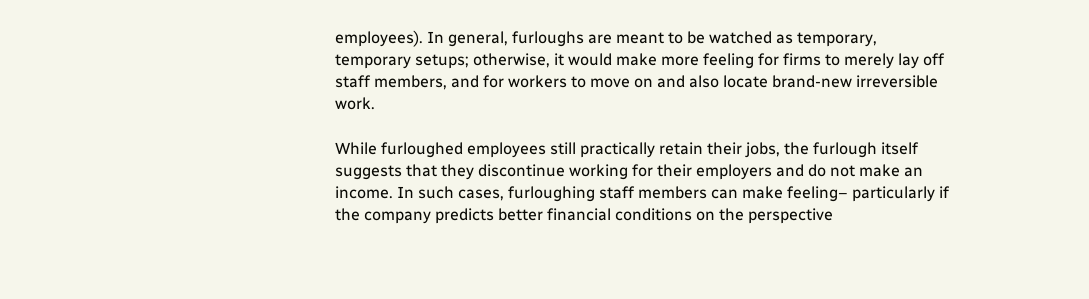employees). In general, furloughs are meant to be watched as temporary, temporary setups; otherwise, it would make more feeling for firms to merely lay off staff members, and for workers to move on and also locate brand-new irreversible work.

While furloughed employees still practically retain their jobs, the furlough itself suggests that they discontinue working for their employers and do not make an income. In such cases, furloughing staff members can make feeling– particularly if the company predicts better financial conditions on the perspective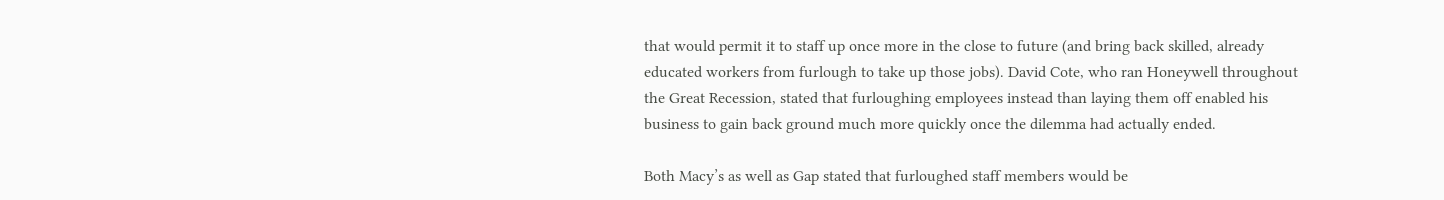that would permit it to staff up once more in the close to future (and bring back skilled, already educated workers from furlough to take up those jobs). David Cote, who ran Honeywell throughout the Great Recession, stated that furloughing employees instead than laying them off enabled his business to gain back ground much more quickly once the dilemma had actually ended.

Both Macy’s as well as Gap stated that furloughed staff members would be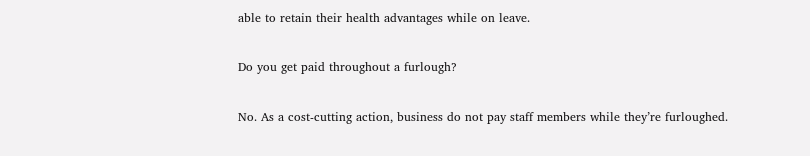able to retain their health advantages while on leave.

Do you get paid throughout a furlough?

No. As a cost-cutting action, business do not pay staff members while they’re furloughed.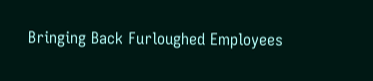Bringing Back Furloughed Employees